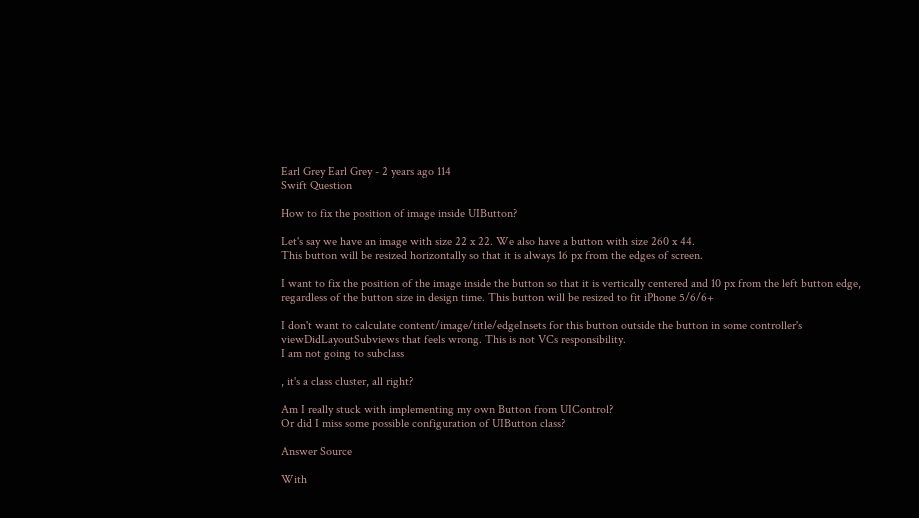Earl Grey Earl Grey - 2 years ago 114
Swift Question

How to fix the position of image inside UIButton?

Let's say we have an image with size 22 x 22. We also have a button with size 260 x 44.
This button will be resized horizontally so that it is always 16 px from the edges of screen.

I want to fix the position of the image inside the button so that it is vertically centered and 10 px from the left button edge, regardless of the button size in design time. This button will be resized to fit iPhone 5/6/6+

I don't want to calculate content/image/title/edgeInsets for this button outside the button in some controller's viewDidLayoutSubviews that feels wrong. This is not VCs responsibility.
I am not going to subclass

, it's a class cluster, all right?

Am I really stuck with implementing my own Button from UIControl?
Or did I miss some possible configuration of UIButton class?

Answer Source

With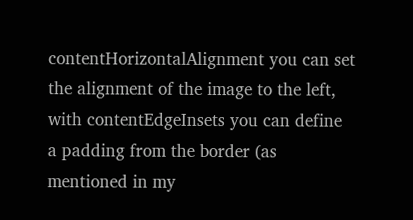contentHorizontalAlignment you can set the alignment of the image to the left, with contentEdgeInsets you can define a padding from the border (as mentioned in my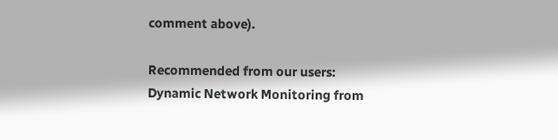comment above).

Recommended from our users: Dynamic Network Monitoring from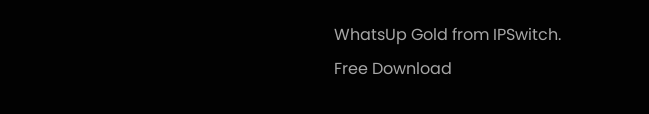WhatsUp Gold from IPSwitch. Free Download